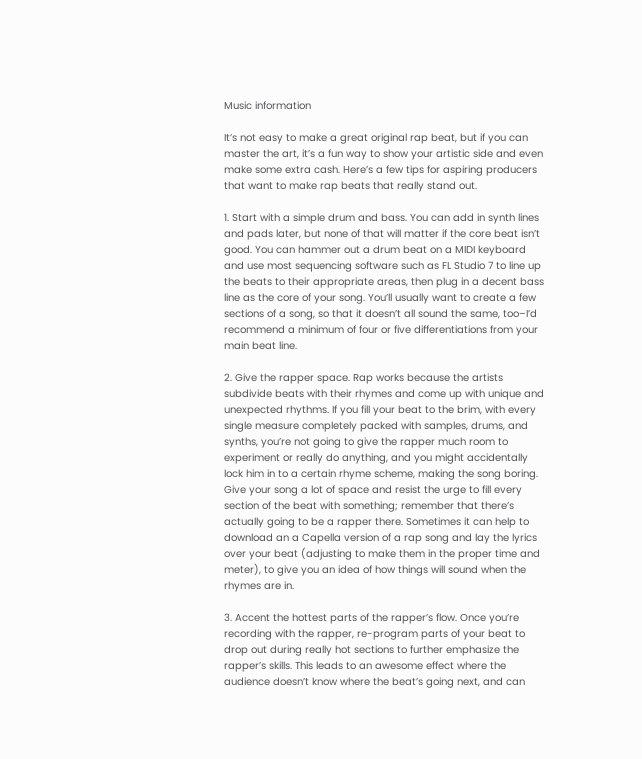Music information

It’s not easy to make a great original rap beat, but if you can master the art, it’s a fun way to show your artistic side and even make some extra cash. Here’s a few tips for aspiring producers that want to make rap beats that really stand out.

1. Start with a simple drum and bass. You can add in synth lines and pads later, but none of that will matter if the core beat isn’t good. You can hammer out a drum beat on a MIDI keyboard and use most sequencing software such as FL Studio 7 to line up the beats to their appropriate areas, then plug in a decent bass line as the core of your song. You’ll usually want to create a few sections of a song, so that it doesn’t all sound the same, too–I’d recommend a minimum of four or five differentiations from your main beat line.

2. Give the rapper space. Rap works because the artists subdivide beats with their rhymes and come up with unique and unexpected rhythms. If you fill your beat to the brim, with every single measure completely packed with samples, drums, and synths, you’re not going to give the rapper much room to experiment or really do anything, and you might accidentally lock him in to a certain rhyme scheme, making the song boring. Give your song a lot of space and resist the urge to fill every section of the beat with something; remember that there’s actually going to be a rapper there. Sometimes it can help to download an a Capella version of a rap song and lay the lyrics over your beat (adjusting to make them in the proper time and meter), to give you an idea of how things will sound when the rhymes are in.

3. Accent the hottest parts of the rapper’s flow. Once you’re recording with the rapper, re-program parts of your beat to drop out during really hot sections to further emphasize the rapper’s skills. This leads to an awesome effect where the audience doesn’t know where the beat’s going next, and can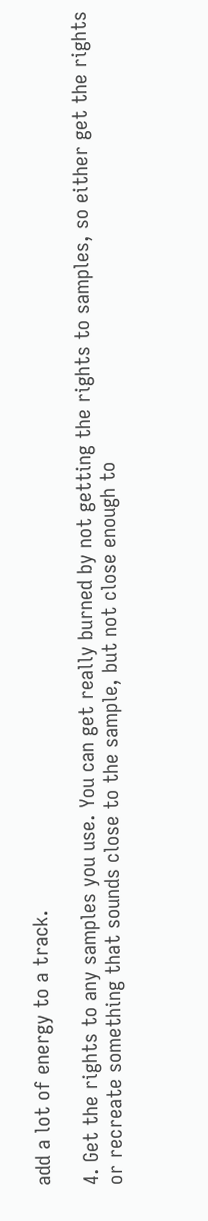add a lot of energy to a track.

4. Get the rights to any samples you use. You can get really burned by not getting the rights to samples, so either get the rights or recreate something that sounds close to the sample, but not close enough to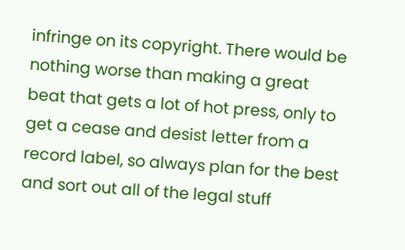infringe on its copyright. There would be nothing worse than making a great beat that gets a lot of hot press, only to get a cease and desist letter from a record label, so always plan for the best and sort out all of the legal stuff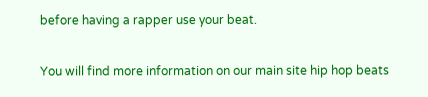before having a rapper use your beat.

You will find more information on our main site hip hop beats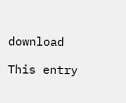download

This entry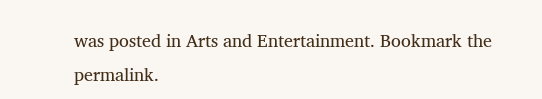was posted in Arts and Entertainment. Bookmark the permalink.